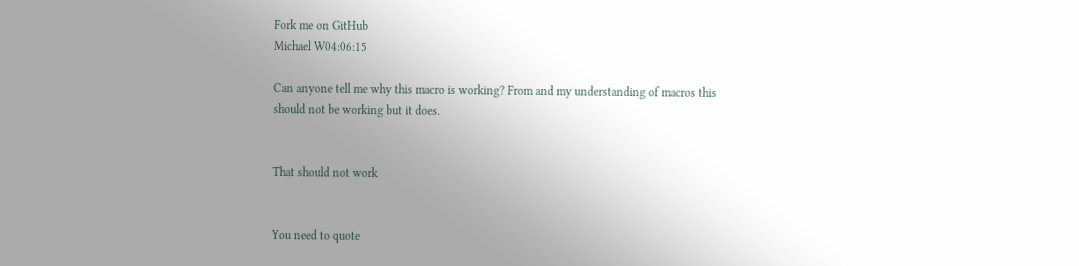Fork me on GitHub
Michael W04:06:15

Can anyone tell me why this macro is working? From and my understanding of macros this should not be working but it does.


That should not work


You need to quote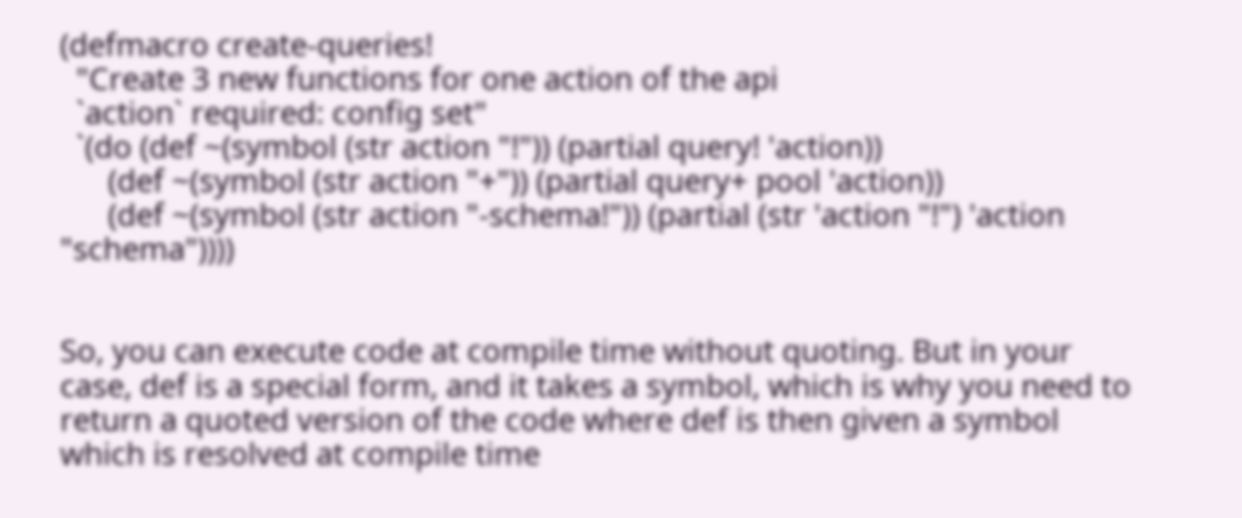(defmacro create-queries!
  "Create 3 new functions for one action of the api
  `action` required: config set"
  `(do (def ~(symbol (str action "!")) (partial query! 'action))
      (def ~(symbol (str action "+")) (partial query+ pool 'action))
      (def ~(symbol (str action "-schema!")) (partial (str 'action "!") 'action "schema"))))


So, you can execute code at compile time without quoting. But in your case, def is a special form, and it takes a symbol, which is why you need to return a quoted version of the code where def is then given a symbol which is resolved at compile time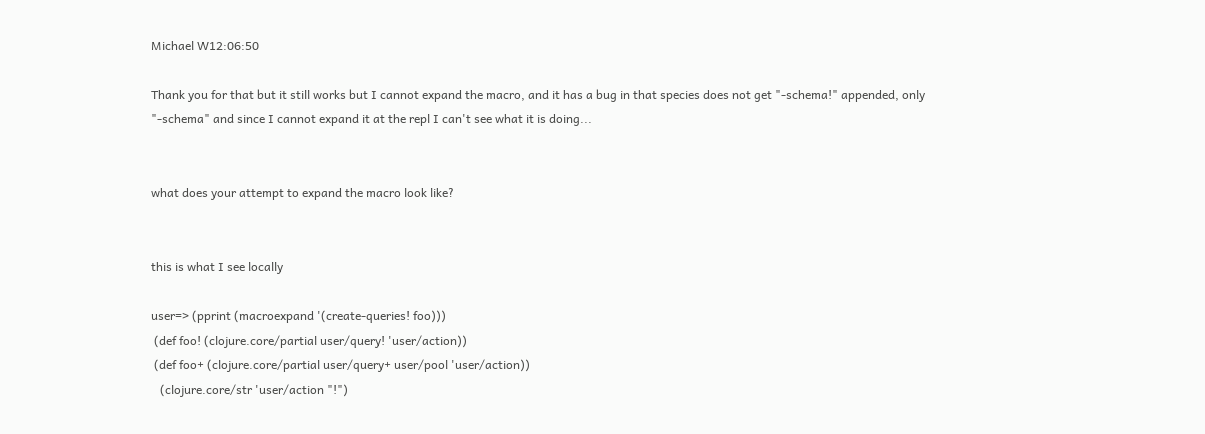Michael W12:06:50

Thank you for that but it still works but I cannot expand the macro, and it has a bug in that species does not get "-schema!" appended, only "-schema" and since I cannot expand it at the repl I can't see what it is doing...


what does your attempt to expand the macro look like?


this is what I see locally

user=> (pprint (macroexpand '(create-queries! foo)))
 (def foo! (clojure.core/partial user/query! 'user/action))
 (def foo+ (clojure.core/partial user/query+ user/pool 'user/action))
   (clojure.core/str 'user/action "!")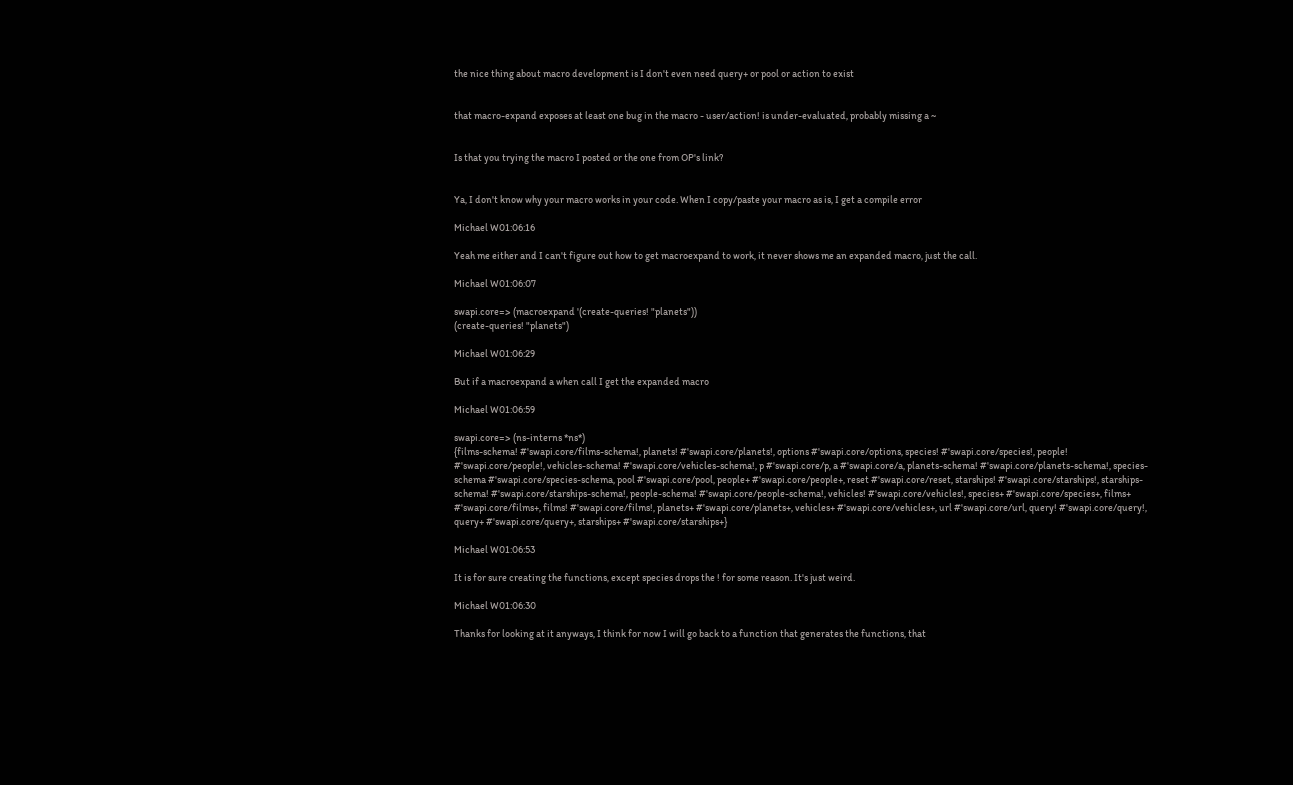the nice thing about macro development is I don't even need query+ or pool or action to exist


that macro-expand exposes at least one bug in the macro - user/action! is under-evaluated, probably missing a ~


Is that you trying the macro I posted or the one from OP's link?


Ya, I don't know why your macro works in your code. When I copy/paste your macro as is, I get a compile error

Michael W01:06:16

Yeah me either and I can't figure out how to get macroexpand to work, it never shows me an expanded macro, just the call.

Michael W01:06:07

swapi.core=> (macroexpand '(create-queries! "planets"))
(create-queries! "planets")

Michael W01:06:29

But if a macroexpand a when call I get the expanded macro

Michael W01:06:59

swapi.core=> (ns-interns *ns*)
{films-schema! #'swapi.core/films-schema!, planets! #'swapi.core/planets!, options #'swapi.core/options, species! #'swapi.core/species!, people! #'swapi.core/people!, vehicles-schema! #'swapi.core/vehicles-schema!, p #'swapi.core/p, a #'swapi.core/a, planets-schema! #'swapi.core/planets-schema!, species-schema #'swapi.core/species-schema, pool #'swapi.core/pool, people+ #'swapi.core/people+, reset #'swapi.core/reset, starships! #'swapi.core/starships!, starships-schema! #'swapi.core/starships-schema!, people-schema! #'swapi.core/people-schema!, vehicles! #'swapi.core/vehicles!, species+ #'swapi.core/species+, films+ #'swapi.core/films+, films! #'swapi.core/films!, planets+ #'swapi.core/planets+, vehicles+ #'swapi.core/vehicles+, url #'swapi.core/url, query! #'swapi.core/query!, query+ #'swapi.core/query+, starships+ #'swapi.core/starships+}

Michael W01:06:53

It is for sure creating the functions, except species drops the ! for some reason. It's just weird.

Michael W01:06:30

Thanks for looking at it anyways, I think for now I will go back to a function that generates the functions, that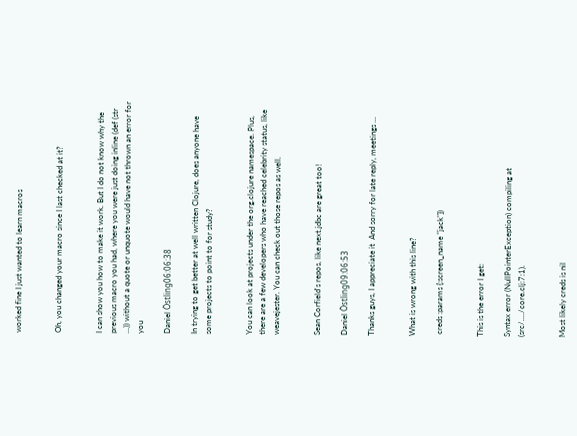worked fine I just wanted to learn macros


Oh, you changed your macro since I last checked at it?


I can show you how to make it work. But I do not know why the previous macro you had, where you were just doing inline (def (str ...)) without a quote or unquote would have not thrown an error for you

Daniel Östling06:06:38

In trying to get better at well written Clojure, does anyone have some projects to point to for study?


You can look at projects under the org.clojure namespace. Plus, there are a few developers who have reached celebrity status, like weavejester. You can check out those repos as well.


Sean Corfield's repos, like next.jdbc are great too!

Daniel Östling09:06:53

Thanks guys, I appreciate it  And sorry for late reply, meetings ...


What is wrong with this line?

 creds :params {:screen_name "jack"})


This is the error I get:

Syntax error (NullPointerException) compiling at (src/..../core.clj:7:1).


Most likely creds is nil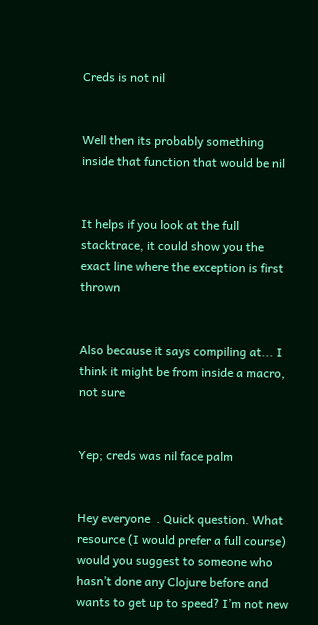Creds is not nil


Well then its probably something inside that function that would be nil


It helps if you look at the full stacktrace, it could show you the exact line where the exception is first thrown


Also because it says compiling at... I think it might be from inside a macro, not sure


Yep; creds was nil face palm


Hey everyone  . Quick question. What resource (I would prefer a full course) would you suggest to someone who hasn’t done any Clojure before and wants to get up to speed? I’m not new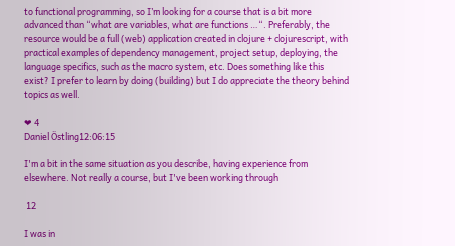to functional programming, so I’m looking for a course that is a bit more advanced than “what are variables, what are functions …“. Preferably, the resource would be a full (web) application created in clojure + clojurescript, with practical examples of dependency management, project setup, deploying, the language specifics, such as the macro system, etc. Does something like this exist? I prefer to learn by doing (building) but I do appreciate the theory behind topics as well.

❤ 4
Daniel Östling12:06:15

I'm a bit in the same situation as you describe, having experience from elsewhere. Not really a course, but I've been working through

 12

I was in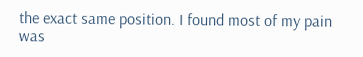the exact same position. I found most of my pain was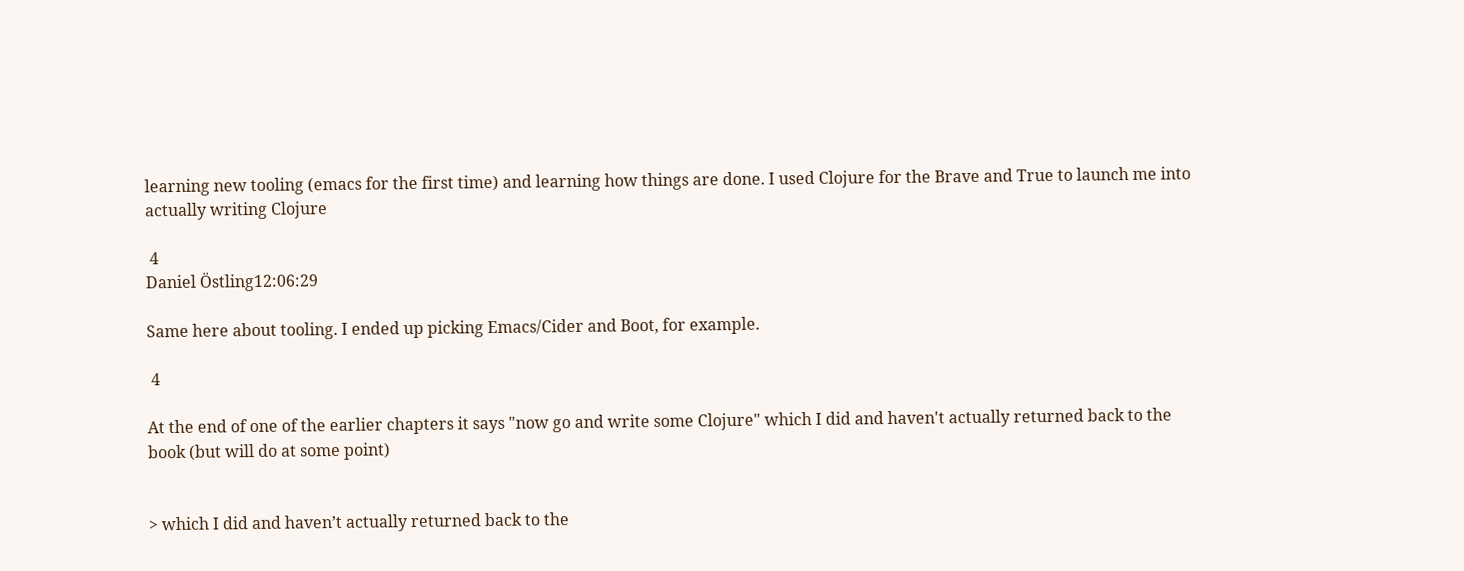learning new tooling (emacs for the first time) and learning how things are done. I used Clojure for the Brave and True to launch me into actually writing Clojure

 4
Daniel Östling12:06:29

Same here about tooling. I ended up picking Emacs/Cider and Boot, for example.

 4

At the end of one of the earlier chapters it says "now go and write some Clojure" which I did and haven't actually returned back to the book (but will do at some point)


> which I did and haven’t actually returned back to the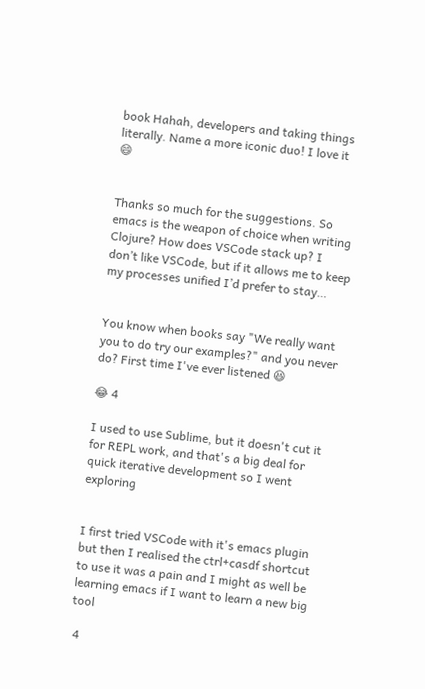book Hahah, developers and taking things literally. Name a more iconic duo! I love it 😄


Thanks so much for the suggestions. So emacs is the weapon of choice when writing Clojure? How does VSCode stack up? I don’t like VSCode, but if it allows me to keep my processes unified I’d prefer to stay…


You know when books say "We really want you to do try our examples?" and you never do? First time I've ever listened 😆

😂 4

I used to use Sublime, but it doesn't cut it for REPL work, and that's a big deal for quick iterative development so I went exploring


I first tried VSCode with it's emacs plugin but then I realised the ctrl+casdf shortcut to use it was a pain and I might as well be learning emacs if I want to learn a new big tool

 4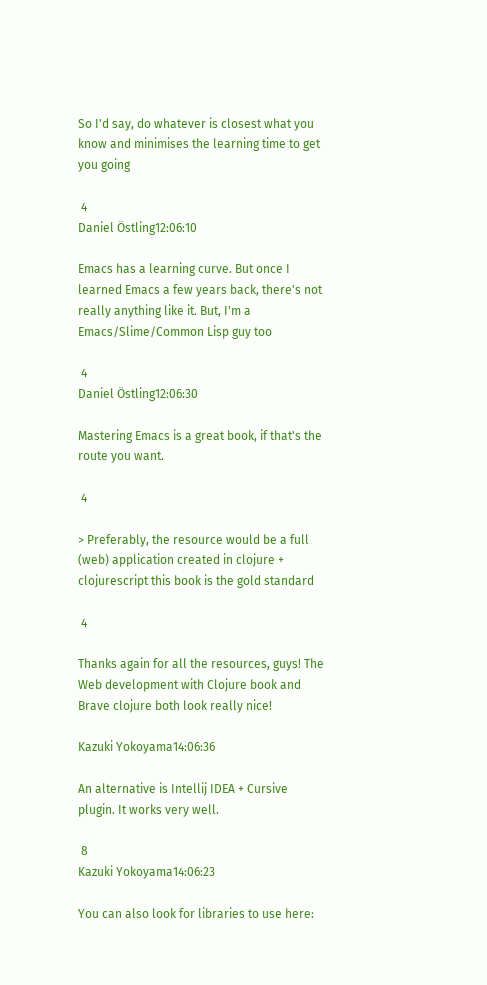So I'd say, do whatever is closest what you know and minimises the learning time to get you going

 4
Daniel Östling12:06:10

Emacs has a learning curve. But once I learned Emacs a few years back, there's not really anything like it. But, I'm a Emacs/Slime/Common Lisp guy too

 4
Daniel Östling12:06:30

Mastering Emacs is a great book, if that's the route you want.

 4

> Preferably, the resource would be a full (web) application created in clojure + clojurescript this book is the gold standard

 4

Thanks again for all the resources, guys! The Web development with Clojure book and Brave clojure both look really nice!

Kazuki Yokoyama14:06:36

An alternative is Intellij IDEA + Cursive plugin. It works very well.

 8
Kazuki Yokoyama14:06:23

You can also look for libraries to use here: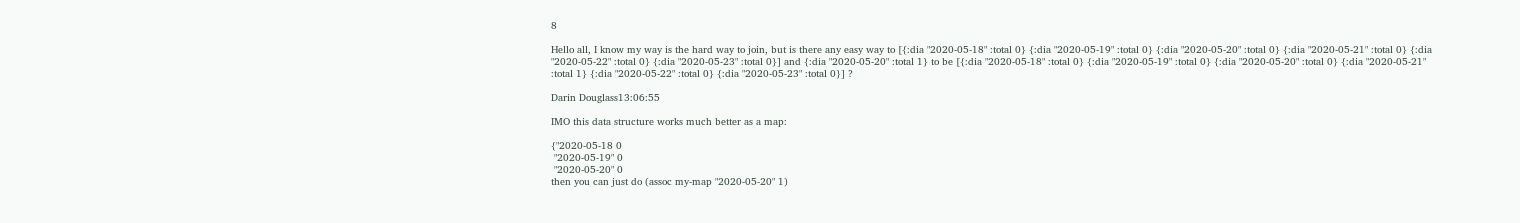8

Hello all, I know my way is the hard way to join, but is there any easy way to [{:dia "2020-05-18" :total 0} {:dia "2020-05-19" :total 0} {:dia "2020-05-20" :total 0} {:dia "2020-05-21" :total 0} {:dia "2020-05-22" :total 0} {:dia "2020-05-23" :total 0}] and {:dia "2020-05-20" :total 1} to be [{:dia "2020-05-18" :total 0} {:dia "2020-05-19" :total 0} {:dia "2020-05-20" :total 0} {:dia "2020-05-21" :total 1} {:dia "2020-05-22" :total 0} {:dia "2020-05-23" :total 0}] ?

Darin Douglass13:06:55

IMO this data structure works much better as a map:

{"2020-05-18 0
 "2020-05-19" 0
 "2020-05-20" 0
then you can just do (assoc my-map "2020-05-20" 1)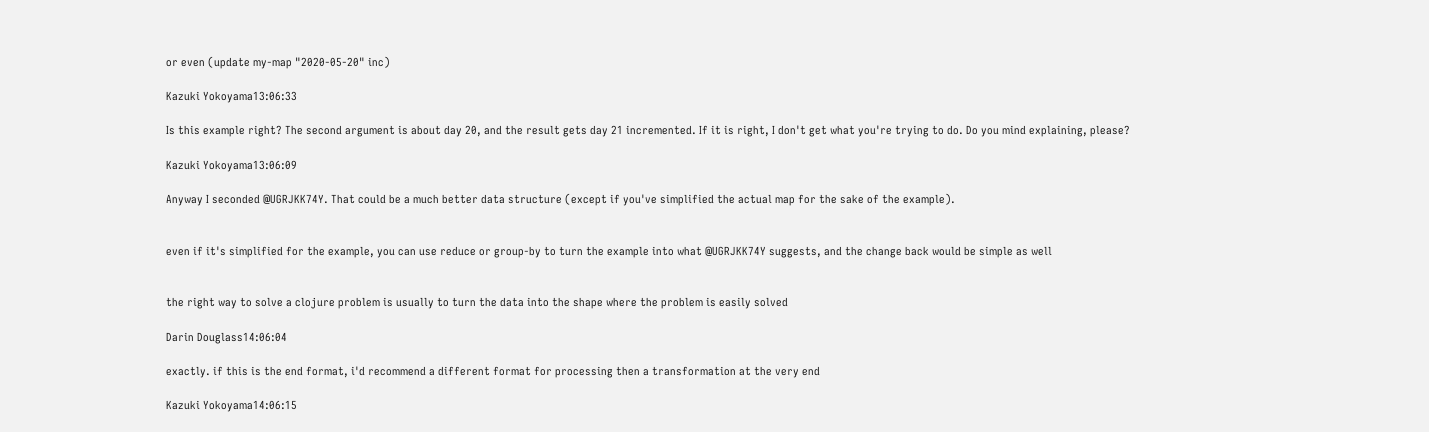or even (update my-map "2020-05-20" inc)

Kazuki Yokoyama13:06:33

Is this example right? The second argument is about day 20, and the result gets day 21 incremented. If it is right, I don't get what you're trying to do. Do you mind explaining, please?

Kazuki Yokoyama13:06:09

Anyway I seconded @UGRJKK74Y. That could be a much better data structure (except if you've simplified the actual map for the sake of the example).


even if it's simplified for the example, you can use reduce or group-by to turn the example into what @UGRJKK74Y suggests, and the change back would be simple as well


the right way to solve a clojure problem is usually to turn the data into the shape where the problem is easily solved

Darin Douglass14:06:04

exactly. if this is the end format, i'd recommend a different format for processing then a transformation at the very end

Kazuki Yokoyama14:06:15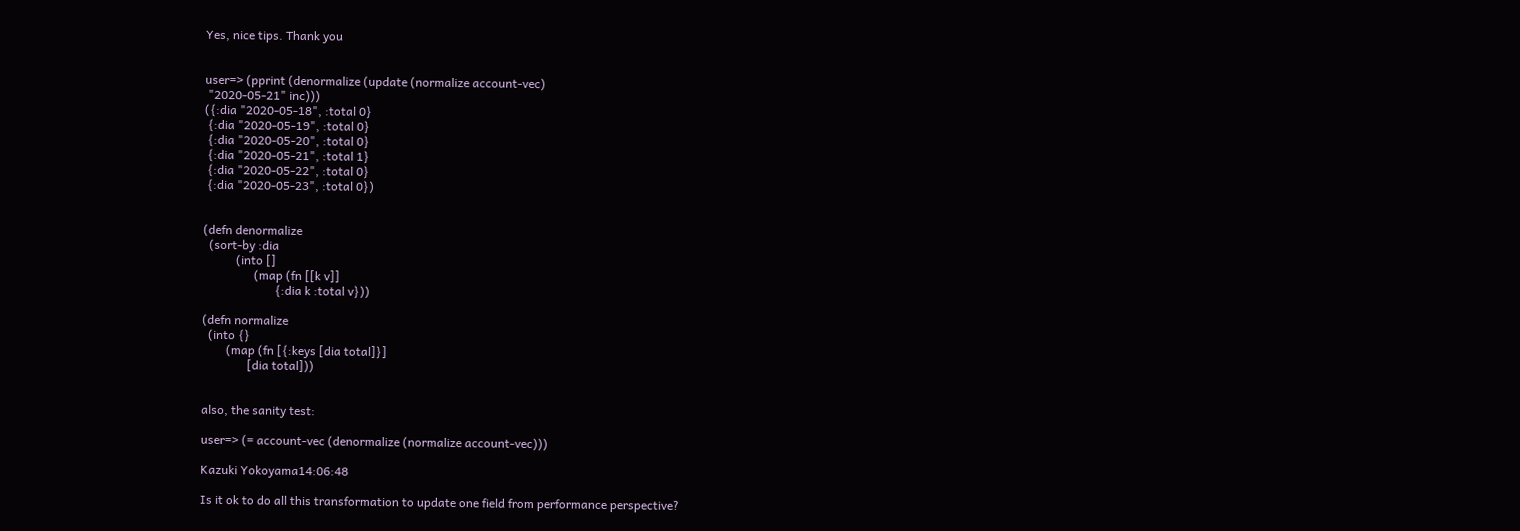Yes, nice tips. Thank you


user=> (pprint (denormalize (update (normalize account-vec)
 "2020-05-21" inc)))
({:dia "2020-05-18", :total 0}
 {:dia "2020-05-19", :total 0}
 {:dia "2020-05-20", :total 0}
 {:dia "2020-05-21", :total 1}
 {:dia "2020-05-22", :total 0}
 {:dia "2020-05-23", :total 0})


(defn denormalize
  (sort-by :dia
           (into []
                 (map (fn [[k v]]
                        {:dia k :total v}))

(defn normalize
  (into {}
        (map (fn [{:keys [dia total]}]
               [dia total]))


also, the sanity test:

user=> (= account-vec (denormalize (normalize account-vec)))

Kazuki Yokoyama14:06:48

Is it ok to do all this transformation to update one field from performance perspective?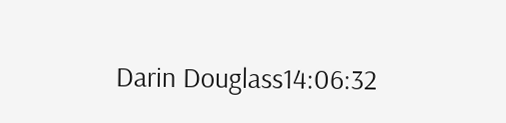Darin Douglass14:06:32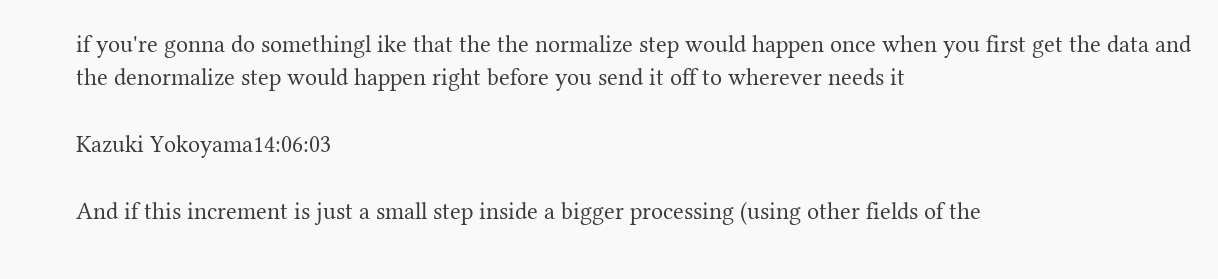if you're gonna do somethingl ike that the the normalize step would happen once when you first get the data and the denormalize step would happen right before you send it off to wherever needs it

Kazuki Yokoyama14:06:03

And if this increment is just a small step inside a bigger processing (using other fields of the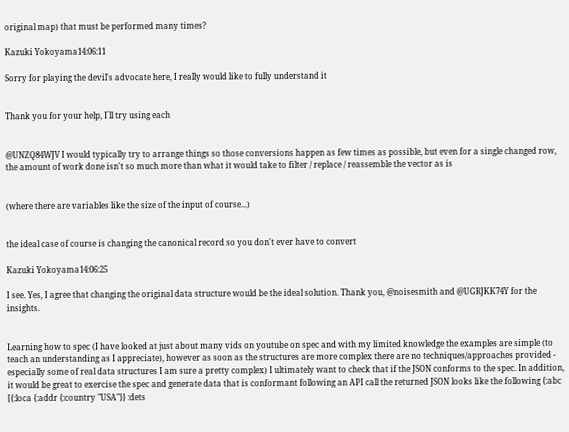original map) that must be performed many times?

Kazuki Yokoyama14:06:11

Sorry for playing the devil's advocate here, I really would like to fully understand it


Thank you for your help, I´ll try using each


@UNZQ84WJV I would typically try to arrange things so those conversions happen as few times as possible, but even for a single changed row, the amount of work done isn't so much more than what it would take to filter / replace / reassemble the vector as is


(where there are variables like the size of the input of course...)


the ideal case of course is changing the canonical record so you don't ever have to convert

Kazuki Yokoyama14:06:25

I see. Yes, I agree that changing the original data structure would be the ideal solution. Thank you, @noisesmith and @UGRJKK74Y for the insights.


Learning how to spec (I have looked at just about many vids on youtube on spec and with my limited knowledge the examples are simple (to teach an understanding as I appreciate), however as soon as the structures are more complex there are no techniques/approaches provided - especially some of real data structures I am sure a pretty complex) I ultimately want to check that if the JSON conforms to the spec. In addition, it would be great to exercise the spec and generate data that is conformant following an API call the returned JSON looks like the following {:abc [{:loca {:addr {:country "USA"}} :dets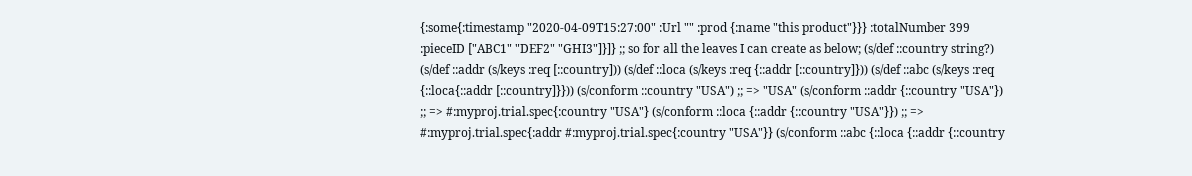{:some{:timestamp "2020-04-09T15:27:00" :Url "" :prod {:name "this product"}}} :totalNumber 399 :pieceID ["ABC1" "DEF2" "GHI3"]}]} ;; so for all the leaves I can create as below; (s/def ::country string?) (s/def ::addr (s/keys :req [::country])) (s/def ::loca (s/keys :req {::addr [::country]})) (s/def ::abc (s/keys :req {::loca{::addr [::country]}})) (s/conform ::country "USA") ;; => "USA" (s/conform ::addr {::country "USA"}) ;; => #:myproj.trial.spec{:country "USA"} (s/conform ::loca {::addr {::country "USA"}}) ;; => #:myproj.trial.spec{:addr #:myproj.trial.spec{:country "USA"}} (s/conform ::abc {::loca {::addr {::country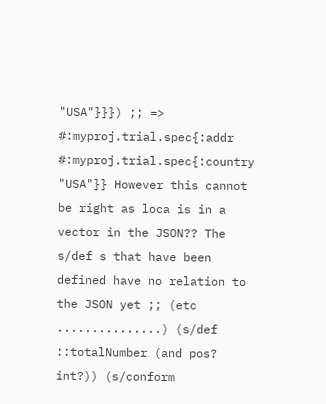"USA"}}}) ;; => #:myproj.trial.spec{:addr #:myproj.trial.spec{:country "USA"}} However this cannot be right as loca is in a vector in the JSON?? The s/def s that have been defined have no relation to the JSON yet ;; (etc ...............) (s/def ::totalNumber (and pos? int?)) (s/conform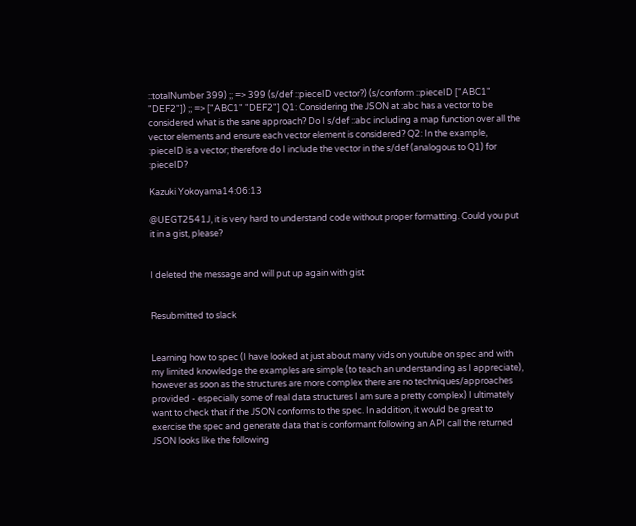::totalNumber 399) ;; => 399 (s/def ::pieceID vector?) (s/conform ::pieceID ["ABC1" "DEF2"]) ;; => ["ABC1" "DEF2"] Q1: Considering the JSON at :abc has a vector to be considered what is the sane approach? Do I s/def ::abc including a map function over all the vector elements and ensure each vector element is considered? Q2: In the example, :pieceID is a vector; therefore do I include the vector in the s/def (analogous to Q1) for :pieceID?

Kazuki Yokoyama14:06:13

@UEGT2541J, it is very hard to understand code without proper formatting. Could you put it in a gist, please?


I deleted the message and will put up again with gist


Resubmitted to slack


Learning how to spec (I have looked at just about many vids on youtube on spec and with my limited knowledge the examples are simple (to teach an understanding as I appreciate), however as soon as the structures are more complex there are no techniques/approaches provided - especially some of real data structures I am sure a pretty complex) I ultimately want to check that if the JSON conforms to the spec. In addition, it would be great to exercise the spec and generate data that is conformant following an API call the returned JSON looks like the following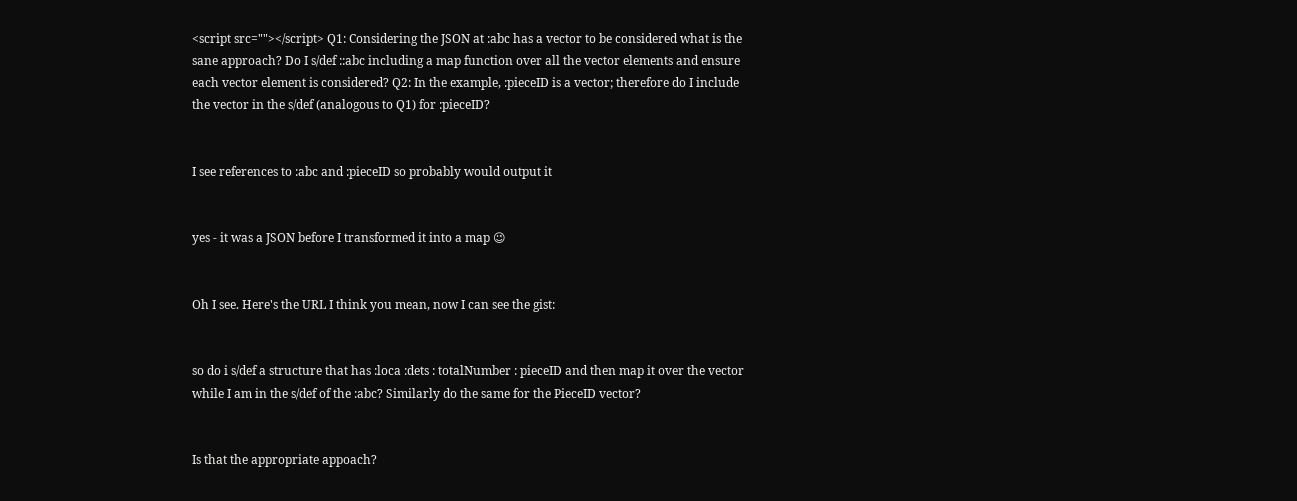<script src=""></script> Q1: Considering the JSON at :abc has a vector to be considered what is the sane approach? Do I s/def ::abc including a map function over all the vector elements and ensure each vector element is considered? Q2: In the example, :pieceID is a vector; therefore do I include the vector in the s/def (analogous to Q1) for :pieceID?


I see references to :abc and :pieceID so probably would output it


yes - it was a JSON before I transformed it into a map 😉


Oh I see. Here's the URL I think you mean, now I can see the gist:


so do i s/def a structure that has :loca :dets : totalNumber : pieceID and then map it over the vector while I am in the s/def of the :abc? Similarly do the same for the PieceID vector?


Is that the appropriate appoach?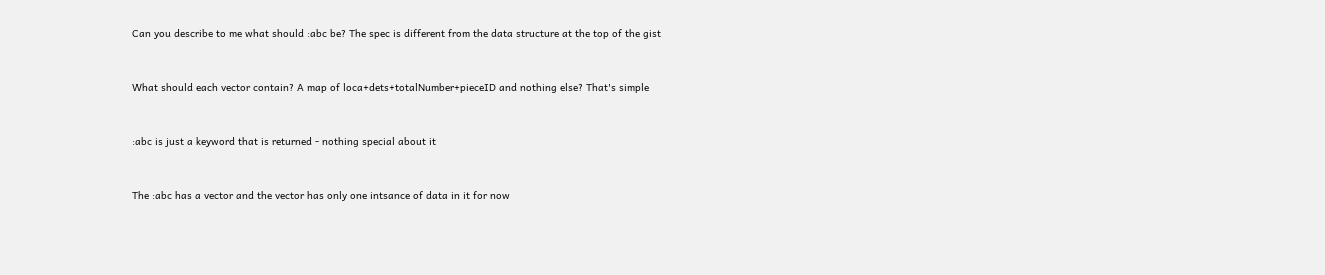Can you describe to me what should :abc be? The spec is different from the data structure at the top of the gist


What should each vector contain? A map of loca+dets+totalNumber+pieceID and nothing else? That's simple


:abc is just a keyword that is returned - nothing special about it


The :abc has a vector and the vector has only one intsance of data in it for now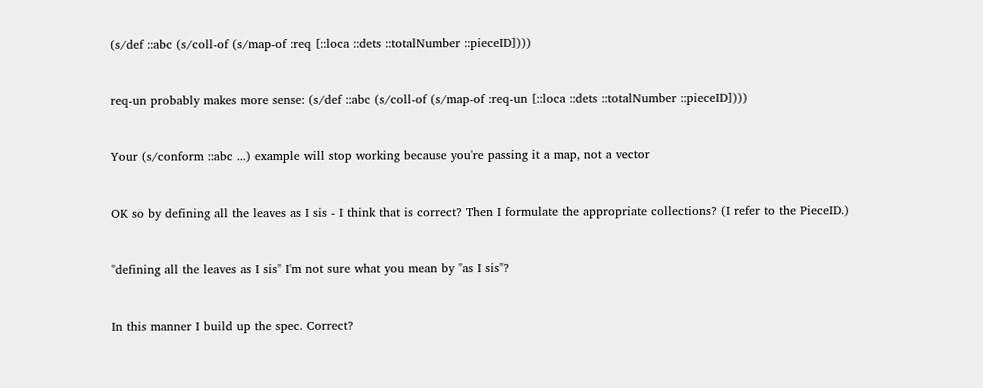(s/def ::abc (s/coll-of (s/map-of :req [::loca ::dets ::totalNumber ::pieceID])))


req-un probably makes more sense: (s/def ::abc (s/coll-of (s/map-of :req-un [::loca ::dets ::totalNumber ::pieceID])))


Your (s/conform ::abc ...) example will stop working because you're passing it a map, not a vector


OK so by defining all the leaves as I sis - I think that is correct? Then I formulate the appropriate collections? (I refer to the PieceID.)


"defining all the leaves as I sis" I'm not sure what you mean by "as I sis"?


In this manner I build up the spec. Correct?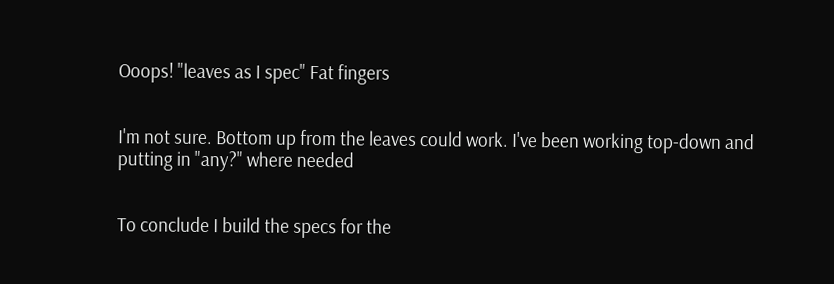Ooops! "leaves as I spec" Fat fingers


I'm not sure. Bottom up from the leaves could work. I've been working top-down and putting in "any?" where needed


To conclude I build the specs for the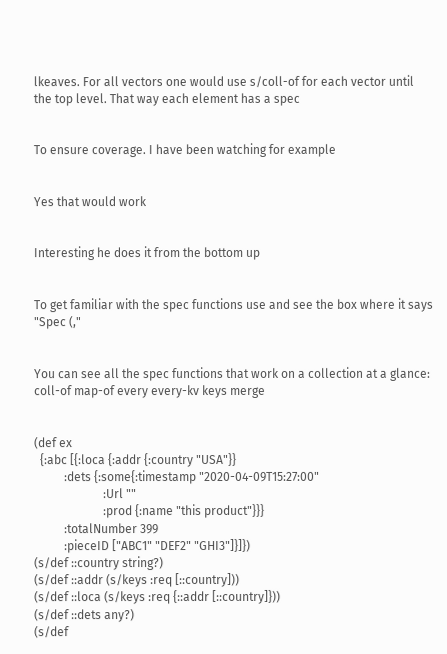lkeaves. For all vectors one would use s/coll-of for each vector until the top level. That way each element has a spec


To ensure coverage. I have been watching for example


Yes that would work


Interesting he does it from the bottom up


To get familiar with the spec functions use and see the box where it says "Spec (,"


You can see all the spec functions that work on a collection at a glance: coll-of map-of every every-kv keys merge


(def ex
  {:abc [{:loca {:addr {:country "USA"}}
          :dets {:some{:timestamp "2020-04-09T15:27:00"
                       :Url ""
                       :prod {:name "this product"}}}
          :totalNumber 399
          :pieceID ["ABC1" "DEF2" "GHI3"]}]})
(s/def ::country string?)
(s/def ::addr (s/keys :req [::country]))
(s/def ::loca (s/keys :req {::addr [::country]}))
(s/def ::dets any?)
(s/def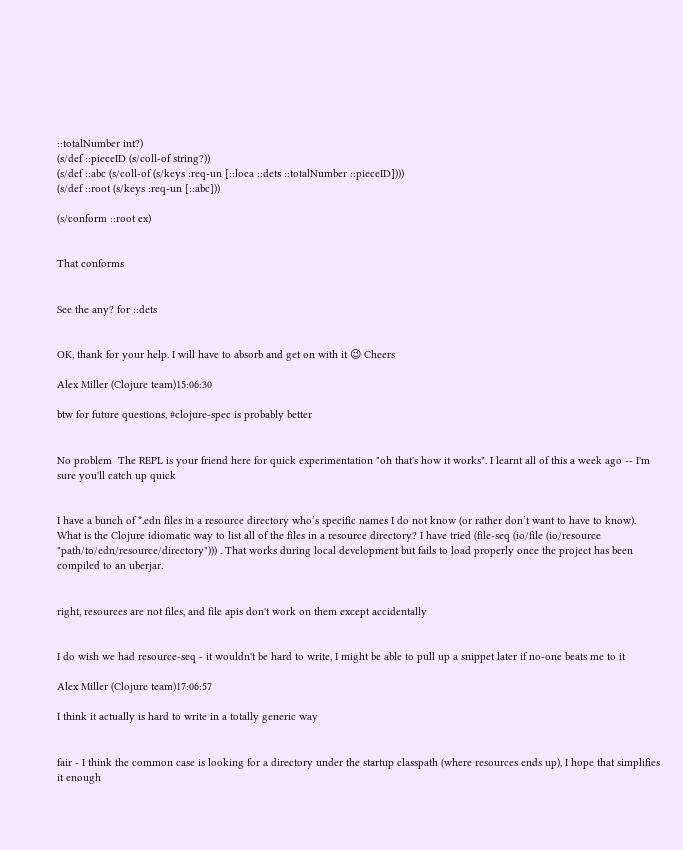::totalNumber int?)
(s/def ::pieceID (s/coll-of string?))
(s/def ::abc (s/coll-of (s/keys :req-un [::loca ::dets ::totalNumber ::pieceID])))
(s/def ::root (s/keys :req-un [::abc]))

(s/conform ::root ex)


That conforms


See the any? for ::dets


OK, thank for your help. I will have to absorb and get on with it 😉 Cheers

Alex Miller (Clojure team)15:06:30

btw for future questions, #clojure-spec is probably better


No problem  The REPL is your friend here for quick experimentation "oh that's how it works". I learnt all of this a week ago -- I'm sure you'll catch up quick


I have a bunch of *.edn files in a resource directory who’s specific names I do not know (or rather don’t want to have to know). What is the Clojure idiomatic way to list all of the files in a resource directory? I have tried (file-seq (io/file (io/resource "path/to/edn/resource/directory"))) . That works during local development but fails to load properly once the project has been compiled to an uberjar.


right, resources are not files, and file apis don't work on them except accidentally


I do wish we had resource-seq - it wouldn't be hard to write, I might be able to pull up a snippet later if no-one beats me to it

Alex Miller (Clojure team)17:06:57

I think it actually is hard to write in a totally generic way


fair - I think the common case is looking for a directory under the startup classpath (where resources ends up), I hope that simplifies it enough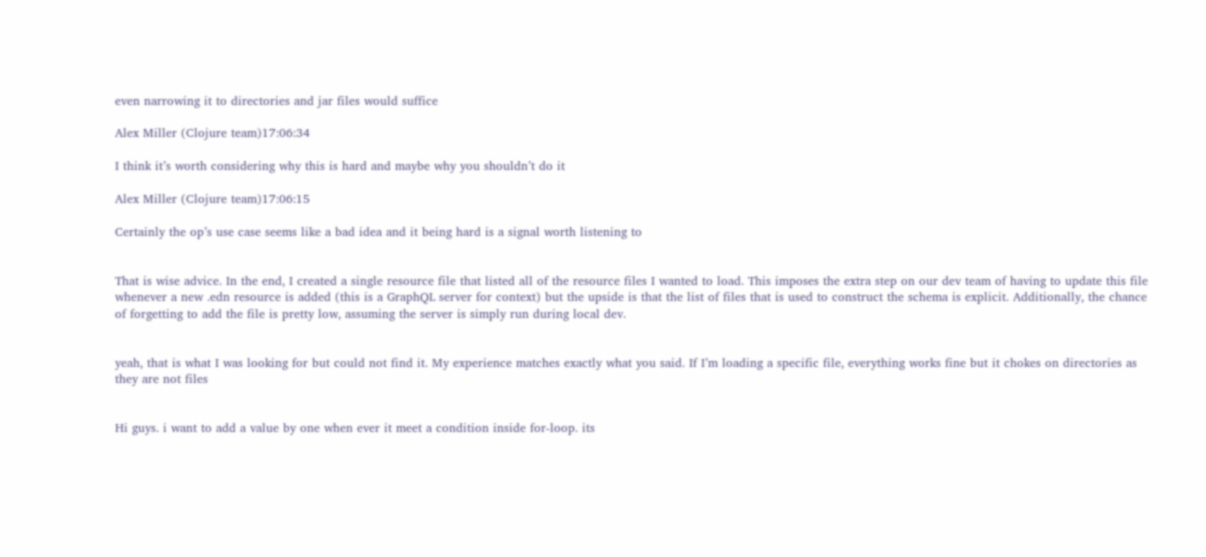even narrowing it to directories and jar files would suffice

Alex Miller (Clojure team)17:06:34

I think it’s worth considering why this is hard and maybe why you shouldn’t do it

Alex Miller (Clojure team)17:06:15

Certainly the op’s use case seems like a bad idea and it being hard is a signal worth listening to


That is wise advice. In the end, I created a single resource file that listed all of the resource files I wanted to load. This imposes the extra step on our dev team of having to update this file whenever a new .edn resource is added (this is a GraphQL server for context) but the upside is that the list of files that is used to construct the schema is explicit. Additionally, the chance of forgetting to add the file is pretty low, assuming the server is simply run during local dev.


yeah, that is what I was looking for but could not find it. My experience matches exactly what you said. If I’m loading a specific file, everything works fine but it chokes on directories as they are not files


Hi guys. i want to add a value by one when ever it meet a condition inside for-loop. its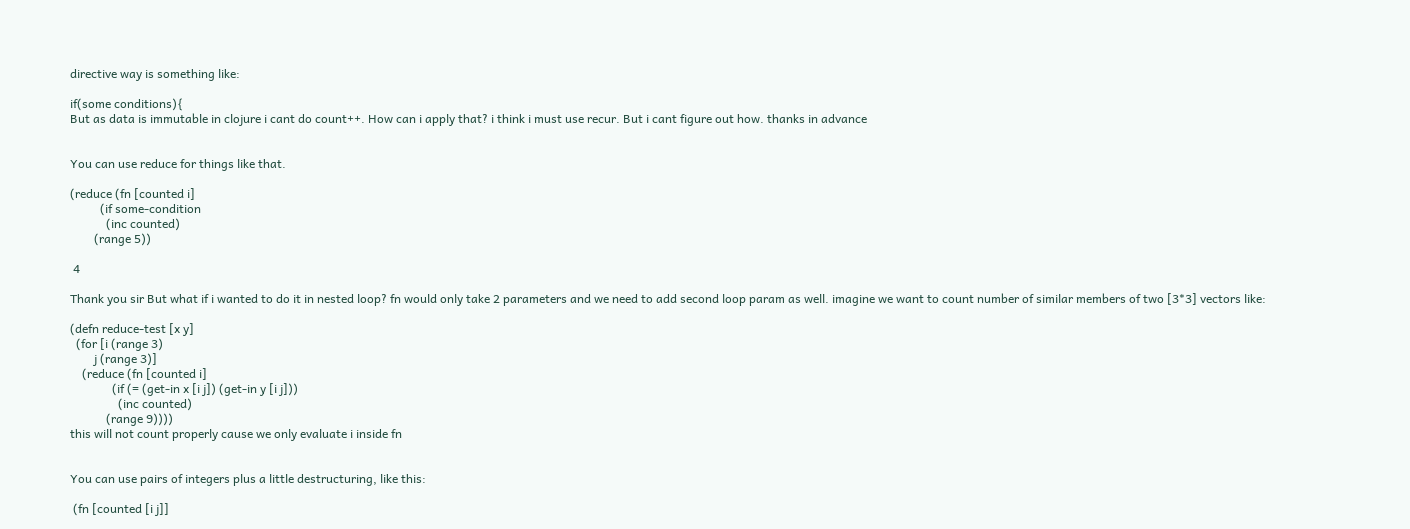directive way is something like:

if(some conditions){
But as data is immutable in clojure i cant do count++. How can i apply that? i think i must use recur. But i cant figure out how. thanks in advance


You can use reduce for things like that.

(reduce (fn [counted i]
          (if some-condition
            (inc counted)
        (range 5))

 4

Thank you sir But what if i wanted to do it in nested loop? fn would only take 2 parameters and we need to add second loop param as well. imagine we want to count number of similar members of two [3*3] vectors like:

(defn reduce-test [x y]
  (for [i (range 3)
        j (range 3)]
    (reduce (fn [counted i]
              (if (= (get-in x [i j]) (get-in y [i j]))
                (inc counted)
            (range 9))))
this will not count properly cause we only evaluate i inside fn


You can use pairs of integers plus a little destructuring, like this:

 (fn [counted [i j]]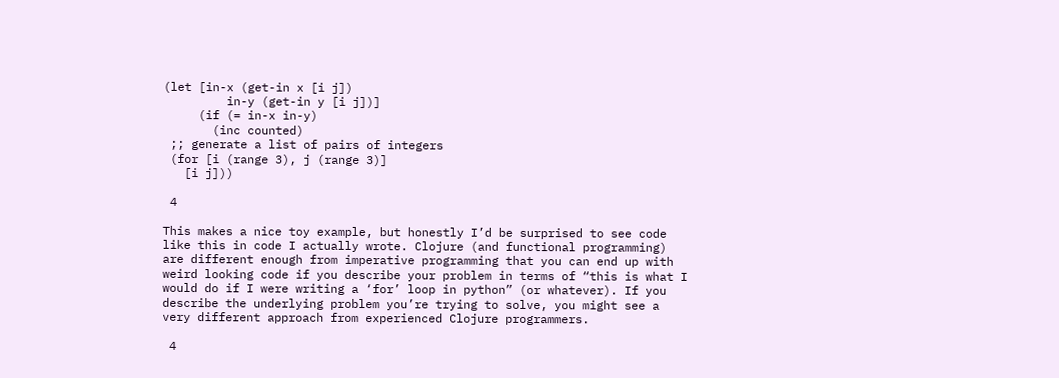(let [in-x (get-in x [i j])
         in-y (get-in y [i j])]
     (if (= in-x in-y)
       (inc counted)
 ;; generate a list of pairs of integers
 (for [i (range 3), j (range 3)]
   [i j]))

 4

This makes a nice toy example, but honestly I’d be surprised to see code like this in code I actually wrote. Clojure (and functional programming) are different enough from imperative programming that you can end up with weird looking code if you describe your problem in terms of “this is what I would do if I were writing a ‘for’ loop in python” (or whatever). If you describe the underlying problem you’re trying to solve, you might see a very different approach from experienced Clojure programmers.

 4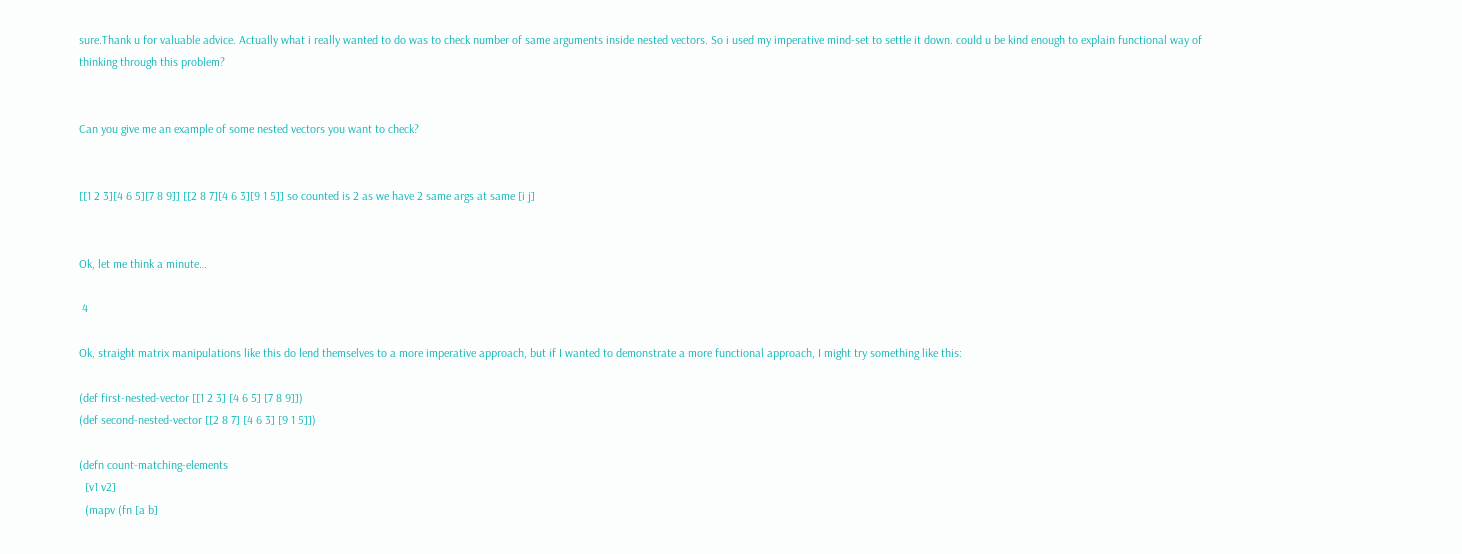sure.Thank u for valuable advice. Actually what i really wanted to do was to check number of same arguments inside nested vectors. So i used my imperative mind-set to settle it down. could u be kind enough to explain functional way of thinking through this problem?


Can you give me an example of some nested vectors you want to check?


[[1 2 3][4 6 5][7 8 9]] [[2 8 7][4 6 3][9 1 5]] so counted is 2 as we have 2 same args at same [i j]


Ok, let me think a minute…

 4

Ok, straight matrix manipulations like this do lend themselves to a more imperative approach, but if I wanted to demonstrate a more functional approach, I might try something like this:

(def first-nested-vector [[1 2 3] [4 6 5] [7 8 9]])
(def second-nested-vector [[2 8 7] [4 6 3] [9 1 5]])

(defn count-matching-elements
  [v1 v2]
  (mapv (fn [a b]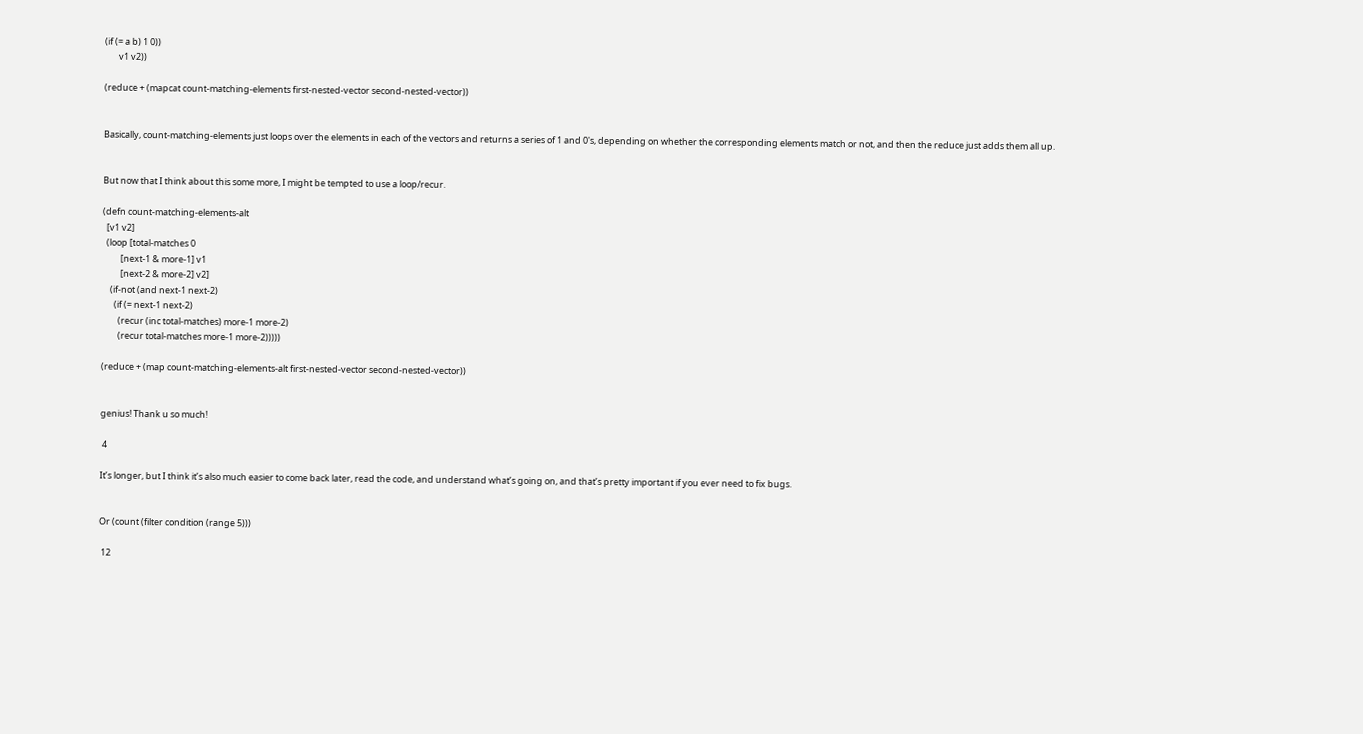(if (= a b) 1 0))
       v1 v2))

(reduce + (mapcat count-matching-elements first-nested-vector second-nested-vector))


Basically, count-matching-elements just loops over the elements in each of the vectors and returns a series of 1 and 0's, depending on whether the corresponding elements match or not, and then the reduce just adds them all up.


But now that I think about this some more, I might be tempted to use a loop/recur.

(defn count-matching-elements-alt
  [v1 v2]
  (loop [total-matches 0
         [next-1 & more-1] v1
         [next-2 & more-2] v2]
    (if-not (and next-1 next-2)
      (if (= next-1 next-2)
        (recur (inc total-matches) more-1 more-2)
        (recur total-matches more-1 more-2)))))

(reduce + (map count-matching-elements-alt first-nested-vector second-nested-vector))


genius! Thank u so much!

 4

It’s longer, but I think it’s also much easier to come back later, read the code, and understand what’s going on, and that’s pretty important if you ever need to fix bugs.


Or (count (filter condition (range 5)))

 12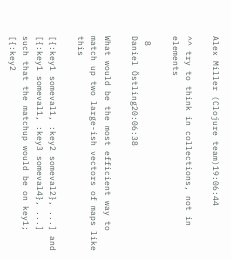Alex Miller (Clojure team)19:06:44

^^ try to think in collections, not in elements

 8
Daniel Östling20:06:38

What would be the most efficient way to match up two large-ish vectors of maps like this

[{:key1 someval1, :key2 someval2}, ...] and [{:key1 someval1, :key3 someval4}, ...] such that the matchup would be on key1; [{:key2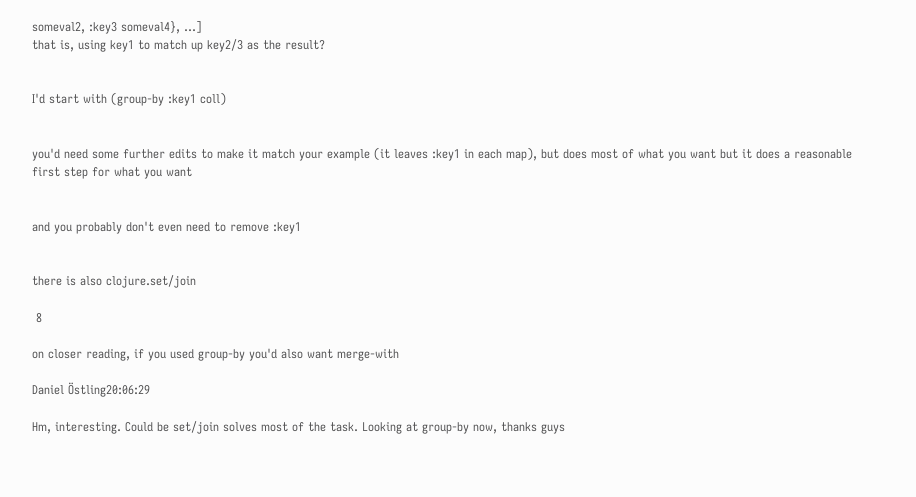someval2, :key3 someval4}, ...]
that is, using key1 to match up key2/3 as the result?


I'd start with (group-by :key1 coll)


you'd need some further edits to make it match your example (it leaves :key1 in each map), but does most of what you want but it does a reasonable first step for what you want


and you probably don't even need to remove :key1


there is also clojure.set/join

 8

on closer reading, if you used group-by you'd also want merge-with

Daniel Östling20:06:29

Hm, interesting. Could be set/join solves most of the task. Looking at group-by now, thanks guys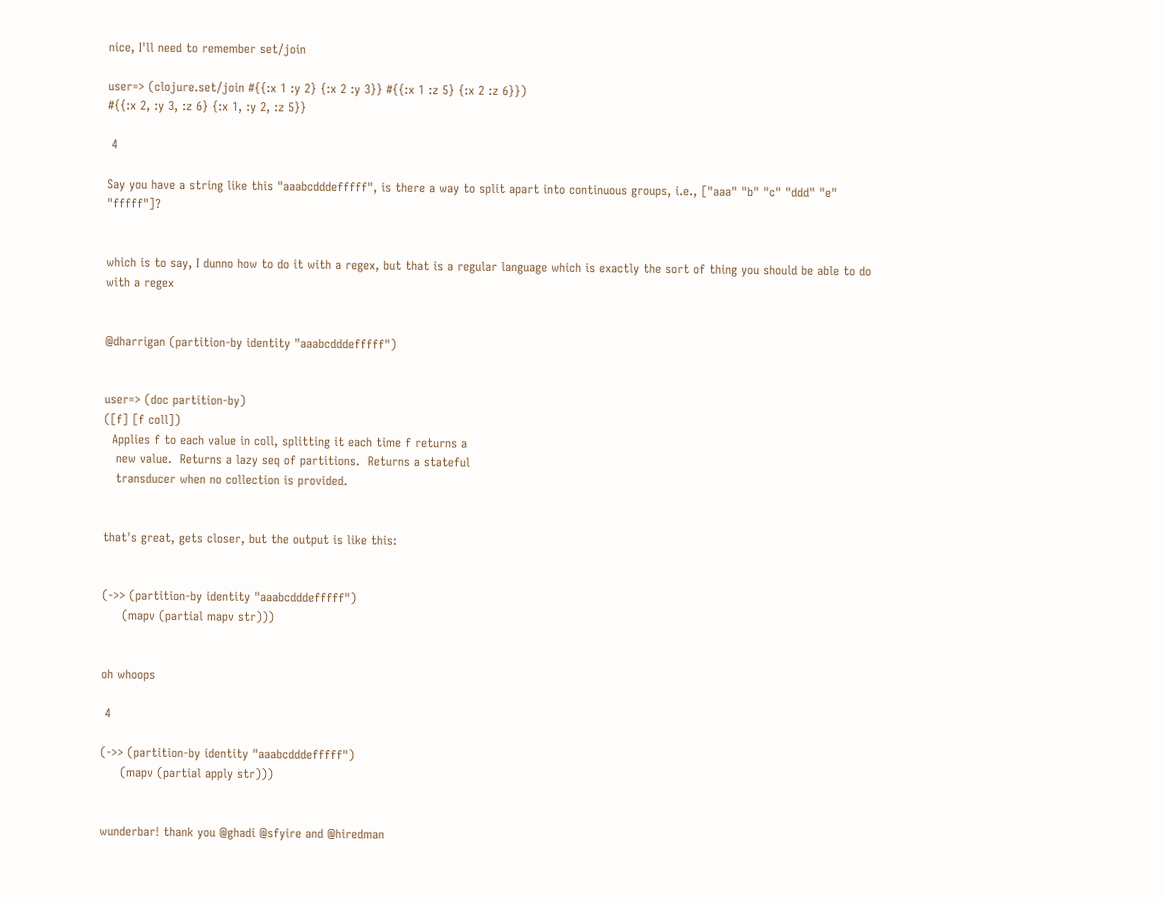nice, I'll need to remember set/join

user=> (clojure.set/join #{{:x 1 :y 2} {:x 2 :y 3}} #{{:x 1 :z 5} {:x 2 :z 6}})
#{{:x 2, :y 3, :z 6} {:x 1, :y 2, :z 5}}

 4

Say you have a string like this "aaabcdddefffff", is there a way to split apart into continuous groups, i.e., ["aaa" "b" "c" "ddd" "e" "fffff"]?


which is to say, I dunno how to do it with a regex, but that is a regular language which is exactly the sort of thing you should be able to do with a regex


@dharrigan (partition-by identity "aaabcdddefffff")


user=> (doc partition-by)
([f] [f coll])
  Applies f to each value in coll, splitting it each time f returns a
   new value.  Returns a lazy seq of partitions.  Returns a stateful
   transducer when no collection is provided.


that's great, gets closer, but the output is like this:


(->> (partition-by identity "aaabcdddefffff")
     (mapv (partial mapv str)))


oh whoops

 4

(->> (partition-by identity "aaabcdddefffff")
     (mapv (partial apply str)))


wunderbar! thank you @ghadi @sfyire and @hiredman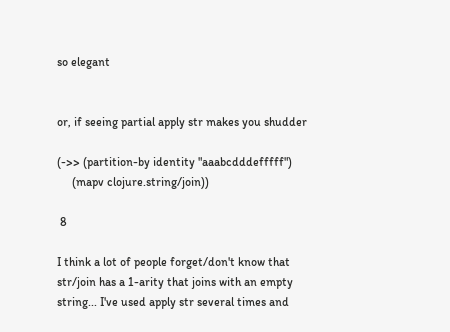so elegant


or, if seeing partial apply str makes you shudder

(->> (partition-by identity "aaabcdddefffff")
     (mapv clojure.string/join))

 8

I think a lot of people forget/don't know that str/join has a 1-arity that joins with an empty string... I've used apply str several times and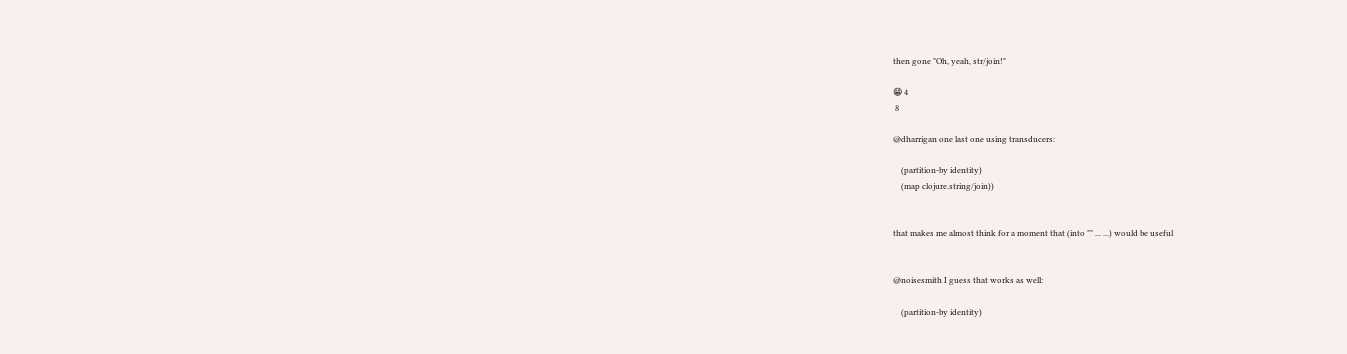then gone "Oh, yeah, str/join!"

😁 4
 8

@dharrigan one last one using transducers:

    (partition-by identity)
    (map clojure.string/join))


that makes me almost think for a moment that (into "" ... ...) would be useful


@noisesmith I guess that works as well:

    (partition-by identity)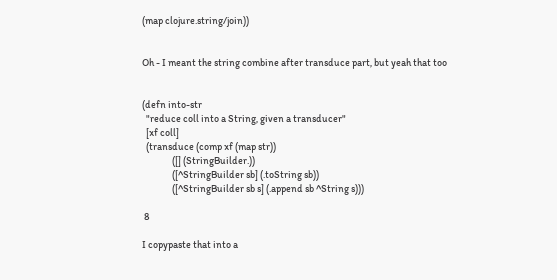(map clojure.string/join))


Oh - I meant the string combine after transduce part, but yeah that too


(defn into-str
  "reduce coll into a String, given a transducer"
  [xf coll]
  (transduce (comp xf (map str))
               ([] (StringBuilder.))
               ([^StringBuilder sb] (.toString sb))
               ([^StringBuilder sb s] (.append sb ^String s)))

 8

I copypaste that into a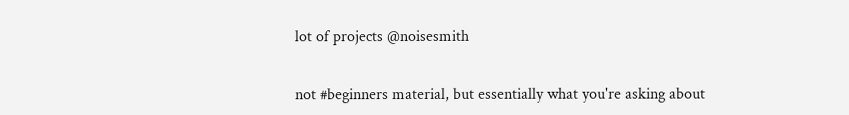lot of projects @noisesmith


not #beginners material, but essentially what you're asking about